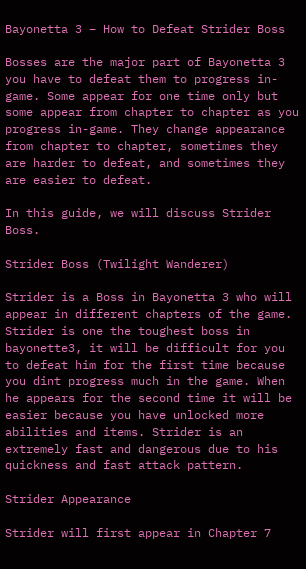Bayonetta 3 – How to Defeat Strider Boss

Bosses are the major part of Bayonetta 3 you have to defeat them to progress in-game. Some appear for one time only but some appear from chapter to chapter as you progress in-game. They change appearance from chapter to chapter, sometimes they are harder to defeat, and sometimes they are easier to defeat.

In this guide, we will discuss Strider Boss.

Strider Boss (Twilight Wanderer)

Strider is a Boss in Bayonetta 3 who will appear in different chapters of the game. Strider is one the toughest boss in bayonette3, it will be difficult for you to defeat him for the first time because you dint progress much in the game. When he appears for the second time it will be easier because you have unlocked more abilities and items. Strider is an extremely fast and dangerous due to his quickness and fast attack pattern.

Strider Appearance

Strider will first appear in Chapter 7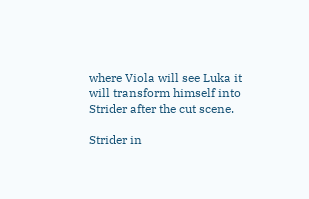where Viola will see Luka it will transform himself into Strider after the cut scene.

Strider in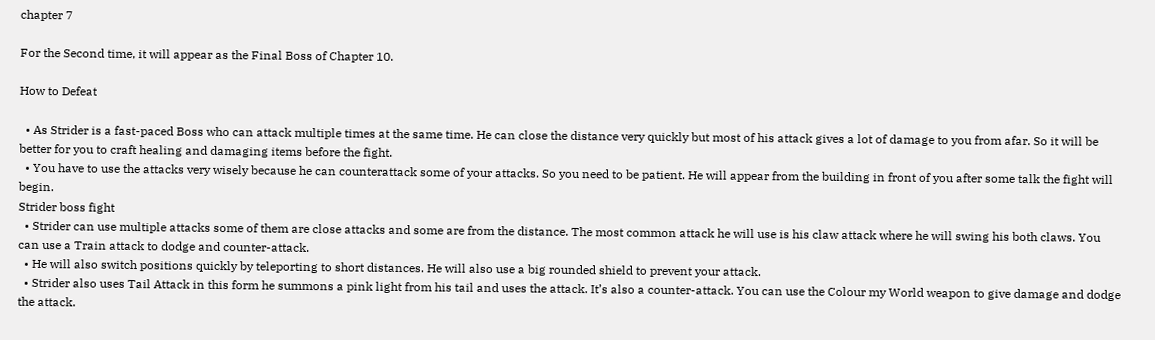chapter 7

For the Second time, it will appear as the Final Boss of Chapter 10.

How to Defeat

  • As Strider is a fast-paced Boss who can attack multiple times at the same time. He can close the distance very quickly but most of his attack gives a lot of damage to you from afar. So it will be better for you to craft healing and damaging items before the fight.
  • You have to use the attacks very wisely because he can counterattack some of your attacks. So you need to be patient. He will appear from the building in front of you after some talk the fight will begin.
Strider boss fight
  • Strider can use multiple attacks some of them are close attacks and some are from the distance. The most common attack he will use is his claw attack where he will swing his both claws. You can use a Train attack to dodge and counter-attack.
  • He will also switch positions quickly by teleporting to short distances. He will also use a big rounded shield to prevent your attack.
  • Strider also uses Tail Attack in this form he summons a pink light from his tail and uses the attack. It’s also a counter-attack. You can use the Colour my World weapon to give damage and dodge the attack.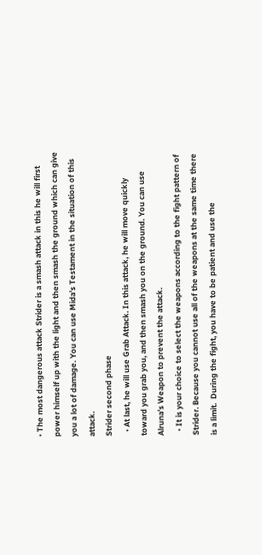• The most dangerous attack Strider is a smash attack in this he will first power himself up with the light and then smash the ground which can give you a lot of damage. You can use Mida’s Testament in the situation of this attack.
Strider second phase
  • At last, he will use Grab Attack. In this attack, he will move quickly toward you grab you, and then smash you on the ground. You can use Alruna’s Weapon to prevent the attack.
  • It is your choice to select the weapons according to the fight pattern of Strider. Because you cannot use all of the weapons at the same time there is a limit.  During the fight, you have to be patient and use the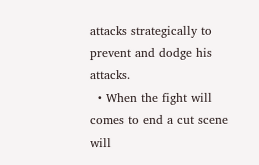attacks strategically to prevent and dodge his attacks.
  • When the fight will comes to end a cut scene will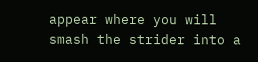appear where you will smash the strider into a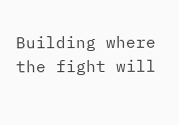Building where the fight will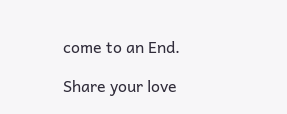come to an End.

Share your love